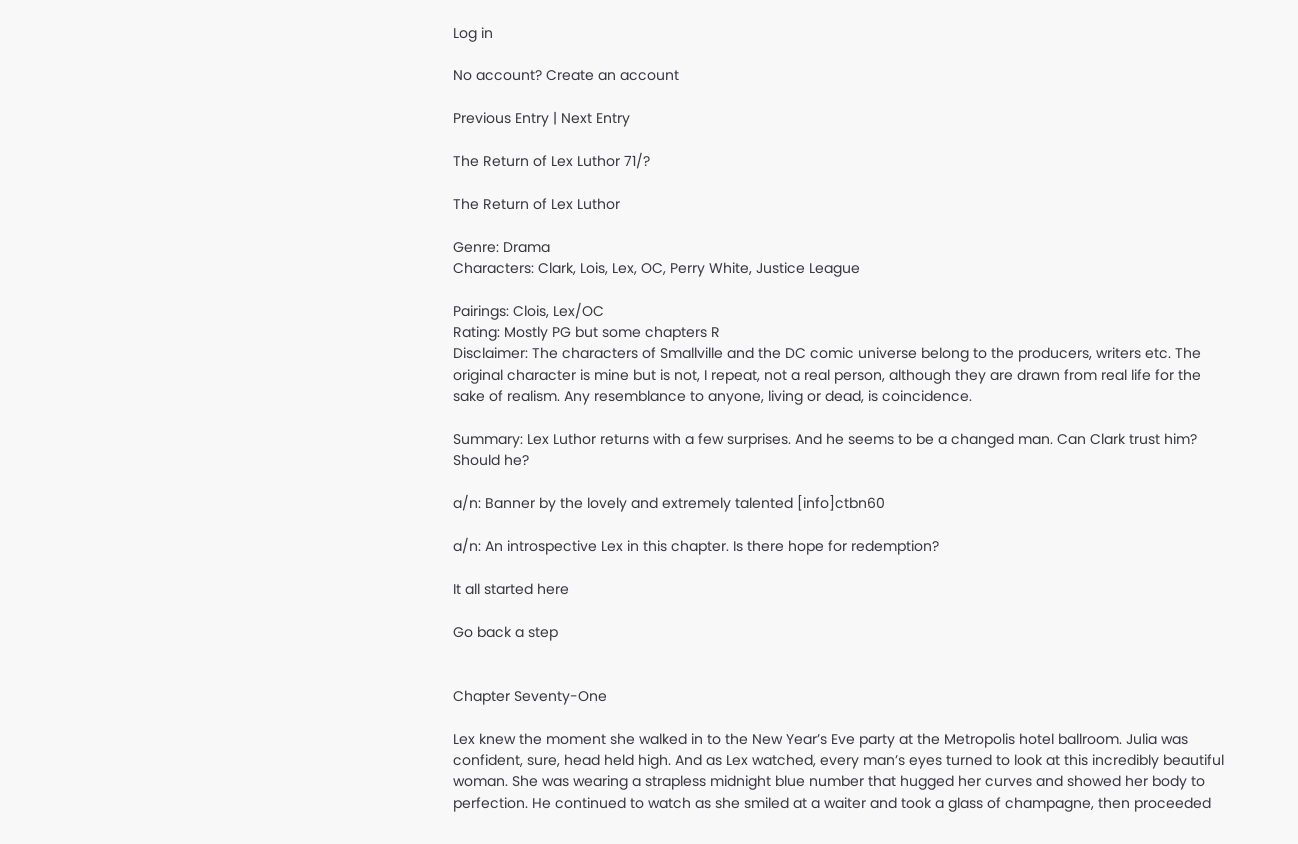Log in

No account? Create an account

Previous Entry | Next Entry

The Return of Lex Luthor 71/?

The Return of Lex Luthor

Genre: Drama
Characters: Clark, Lois, Lex, OC, Perry White, Justice League

Pairings: Clois, Lex/OC
Rating: Mostly PG but some chapters R
Disclaimer: The characters of Smallville and the DC comic universe belong to the producers, writers etc. The original character is mine but is not, I repeat, not a real person, although they are drawn from real life for the sake of realism. Any resemblance to anyone, living or dead, is coincidence.

Summary: Lex Luthor returns with a few surprises. And he seems to be a changed man. Can Clark trust him? Should he?

a/n: Banner by the lovely and extremely talented [info]ctbn60

a/n: An introspective Lex in this chapter. Is there hope for redemption?

It all started here

Go back a step


Chapter Seventy-One

Lex knew the moment she walked in to the New Year’s Eve party at the Metropolis hotel ballroom. Julia was confident, sure, head held high. And as Lex watched, every man’s eyes turned to look at this incredibly beautiful woman. She was wearing a strapless midnight blue number that hugged her curves and showed her body to perfection. He continued to watch as she smiled at a waiter and took a glass of champagne, then proceeded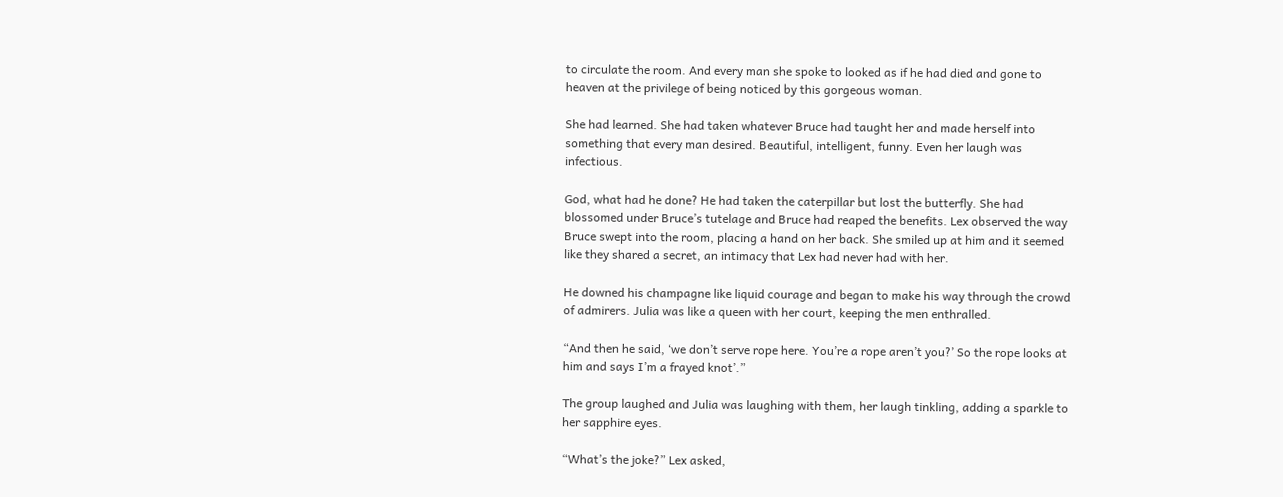to circulate the room. And every man she spoke to looked as if he had died and gone to heaven at the privilege of being noticed by this gorgeous woman.

She had learned. She had taken whatever Bruce had taught her and made herself into something that every man desired. Beautiful, intelligent, funny. Even her laugh was infectious.

God, what had he done? He had taken the caterpillar but lost the butterfly. She had blossomed under Bruce’s tutelage and Bruce had reaped the benefits. Lex observed the way Bruce swept into the room, placing a hand on her back. She smiled up at him and it seemed like they shared a secret, an intimacy that Lex had never had with her.

He downed his champagne like liquid courage and began to make his way through the crowd of admirers. Julia was like a queen with her court, keeping the men enthralled.

“And then he said, ‘we don’t serve rope here. You’re a rope aren’t you?’ So the rope looks at him and says I’m a frayed knot’.”

The group laughed and Julia was laughing with them, her laugh tinkling, adding a sparkle to her sapphire eyes.

“What’s the joke?” Lex asked,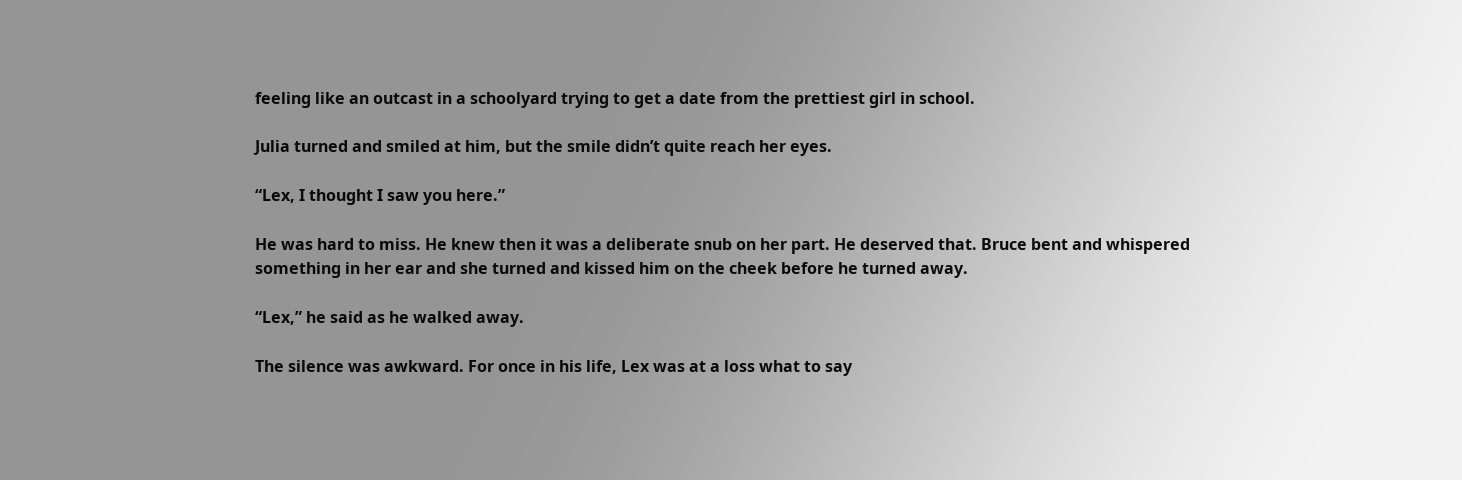feeling like an outcast in a schoolyard trying to get a date from the prettiest girl in school.

Julia turned and smiled at him, but the smile didn’t quite reach her eyes.

“Lex, I thought I saw you here.”

He was hard to miss. He knew then it was a deliberate snub on her part. He deserved that. Bruce bent and whispered something in her ear and she turned and kissed him on the cheek before he turned away.

“Lex,” he said as he walked away.

The silence was awkward. For once in his life, Lex was at a loss what to say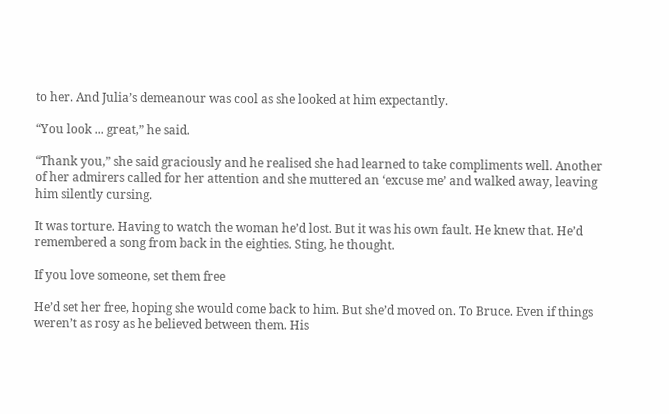to her. And Julia’s demeanour was cool as she looked at him expectantly.

“You look ... great,” he said.

“Thank you,” she said graciously and he realised she had learned to take compliments well. Another of her admirers called for her attention and she muttered an ‘excuse me’ and walked away, leaving him silently cursing.

It was torture. Having to watch the woman he’d lost. But it was his own fault. He knew that. He’d remembered a song from back in the eighties. Sting, he thought.

If you love someone, set them free

He’d set her free, hoping she would come back to him. But she’d moved on. To Bruce. Even if things weren’t as rosy as he believed between them. His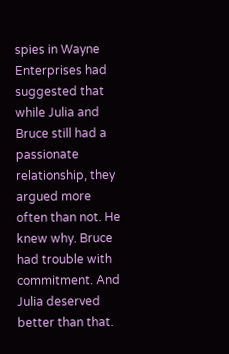spies in Wayne Enterprises had suggested that while Julia and Bruce still had a passionate relationship, they argued more often than not. He knew why. Bruce had trouble with commitment. And Julia deserved better than that.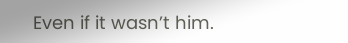Even if it wasn’t him.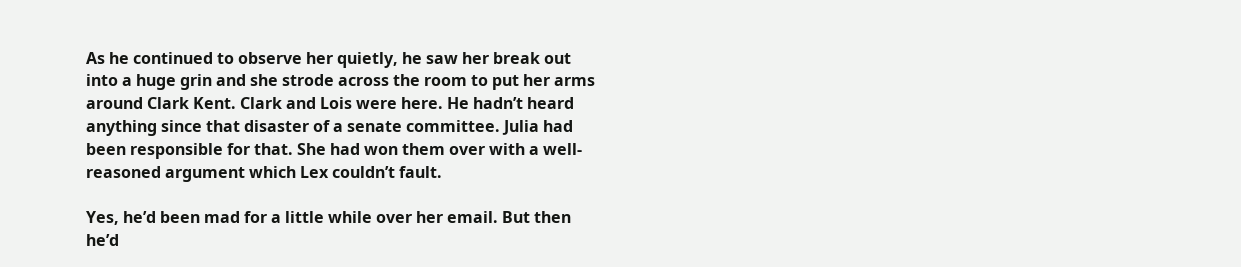As he continued to observe her quietly, he saw her break out into a huge grin and she strode across the room to put her arms around Clark Kent. Clark and Lois were here. He hadn’t heard anything since that disaster of a senate committee. Julia had been responsible for that. She had won them over with a well-reasoned argument which Lex couldn’t fault.

Yes, he’d been mad for a little while over her email. But then he’d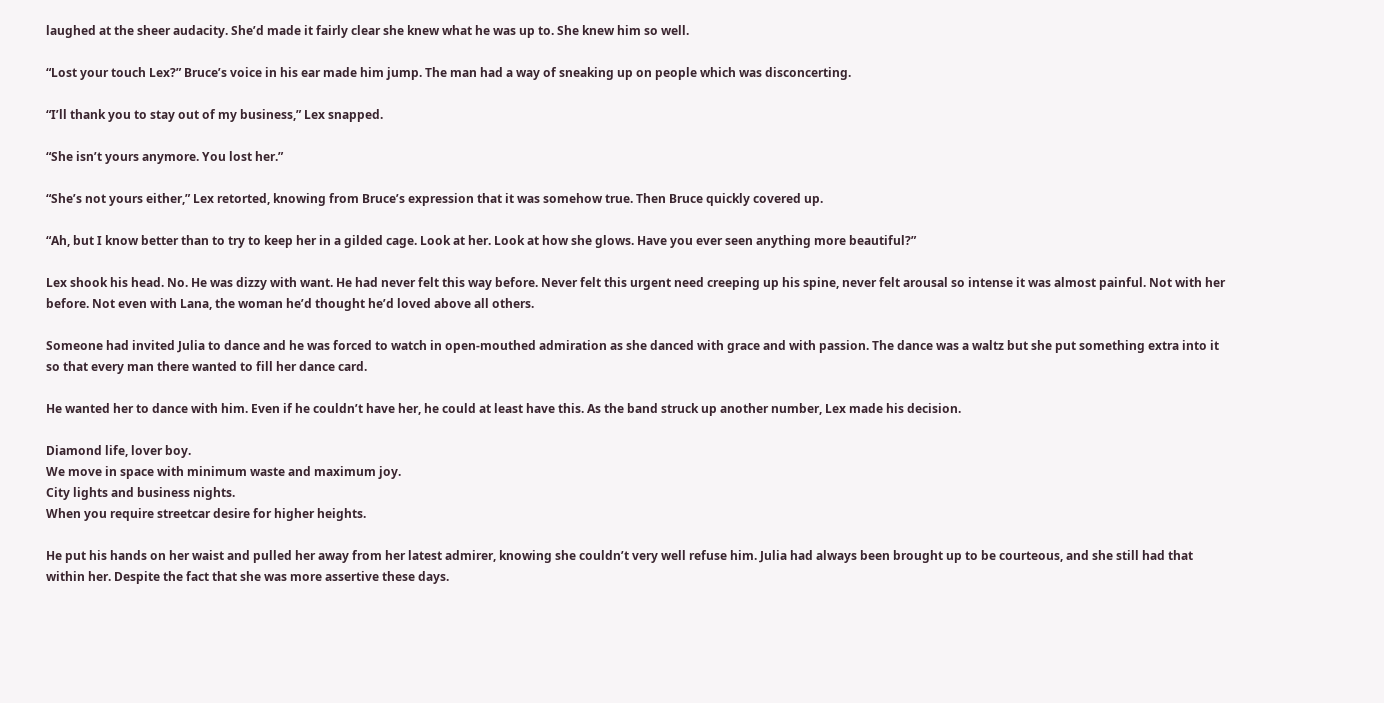laughed at the sheer audacity. She’d made it fairly clear she knew what he was up to. She knew him so well.

“Lost your touch Lex?” Bruce’s voice in his ear made him jump. The man had a way of sneaking up on people which was disconcerting.

“I’ll thank you to stay out of my business,” Lex snapped.

“She isn’t yours anymore. You lost her.”

“She’s not yours either,” Lex retorted, knowing from Bruce’s expression that it was somehow true. Then Bruce quickly covered up.

“Ah, but I know better than to try to keep her in a gilded cage. Look at her. Look at how she glows. Have you ever seen anything more beautiful?”

Lex shook his head. No. He was dizzy with want. He had never felt this way before. Never felt this urgent need creeping up his spine, never felt arousal so intense it was almost painful. Not with her before. Not even with Lana, the woman he’d thought he’d loved above all others.

Someone had invited Julia to dance and he was forced to watch in open-mouthed admiration as she danced with grace and with passion. The dance was a waltz but she put something extra into it so that every man there wanted to fill her dance card.

He wanted her to dance with him. Even if he couldn’t have her, he could at least have this. As the band struck up another number, Lex made his decision.

Diamond life, lover boy.
We move in space with minimum waste and maximum joy.
City lights and business nights.
When you require streetcar desire for higher heights.

He put his hands on her waist and pulled her away from her latest admirer, knowing she couldn’t very well refuse him. Julia had always been brought up to be courteous, and she still had that within her. Despite the fact that she was more assertive these days.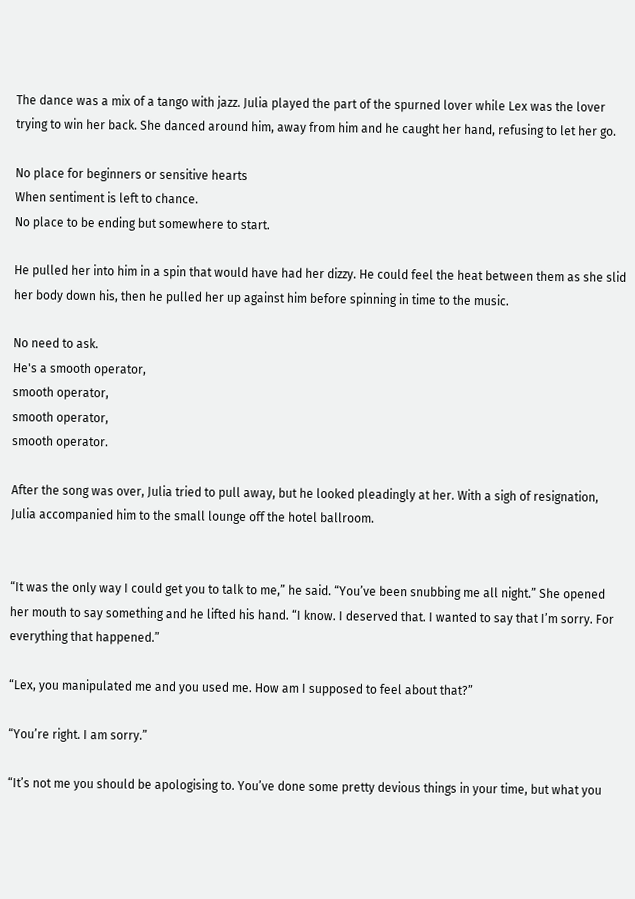The dance was a mix of a tango with jazz. Julia played the part of the spurned lover while Lex was the lover trying to win her back. She danced around him, away from him and he caught her hand, refusing to let her go.

No place for beginners or sensitive hearts
When sentiment is left to chance.
No place to be ending but somewhere to start.

He pulled her into him in a spin that would have had her dizzy. He could feel the heat between them as she slid her body down his, then he pulled her up against him before spinning in time to the music.

No need to ask.
He's a smooth operator,
smooth operator,
smooth operator,
smooth operator.

After the song was over, Julia tried to pull away, but he looked pleadingly at her. With a sigh of resignation, Julia accompanied him to the small lounge off the hotel ballroom.


“It was the only way I could get you to talk to me,” he said. “You’ve been snubbing me all night.” She opened her mouth to say something and he lifted his hand. “I know. I deserved that. I wanted to say that I’m sorry. For everything that happened.”

“Lex, you manipulated me and you used me. How am I supposed to feel about that?”

“You’re right. I am sorry.”

“It’s not me you should be apologising to. You’ve done some pretty devious things in your time, but what you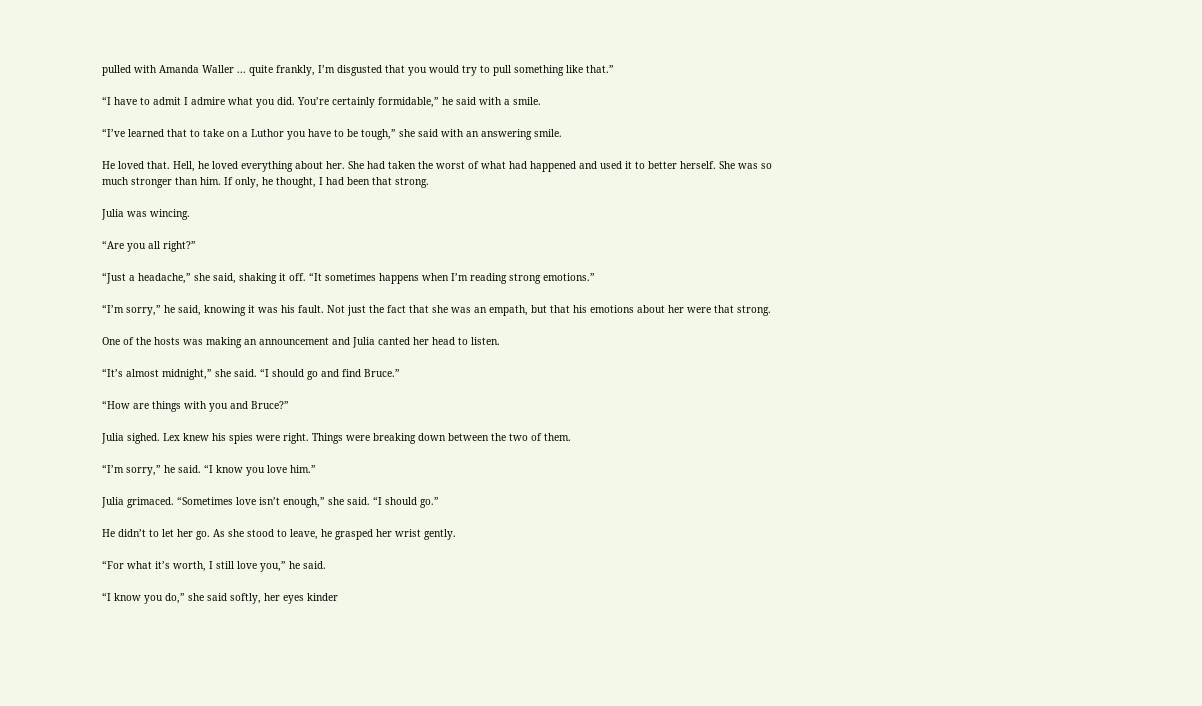pulled with Amanda Waller ... quite frankly, I’m disgusted that you would try to pull something like that.”

“I have to admit I admire what you did. You’re certainly formidable,” he said with a smile.

“I’ve learned that to take on a Luthor you have to be tough,” she said with an answering smile.

He loved that. Hell, he loved everything about her. She had taken the worst of what had happened and used it to better herself. She was so much stronger than him. If only, he thought, I had been that strong.

Julia was wincing.

“Are you all right?”

“Just a headache,” she said, shaking it off. “It sometimes happens when I’m reading strong emotions.”

“I’m sorry,” he said, knowing it was his fault. Not just the fact that she was an empath, but that his emotions about her were that strong.

One of the hosts was making an announcement and Julia canted her head to listen.

“It’s almost midnight,” she said. “I should go and find Bruce.”

“How are things with you and Bruce?”

Julia sighed. Lex knew his spies were right. Things were breaking down between the two of them.

“I’m sorry,” he said. “I know you love him.”

Julia grimaced. “Sometimes love isn’t enough,” she said. “I should go.”

He didn’t to let her go. As she stood to leave, he grasped her wrist gently.

“For what it’s worth, I still love you,” he said.

“I know you do,” she said softly, her eyes kinder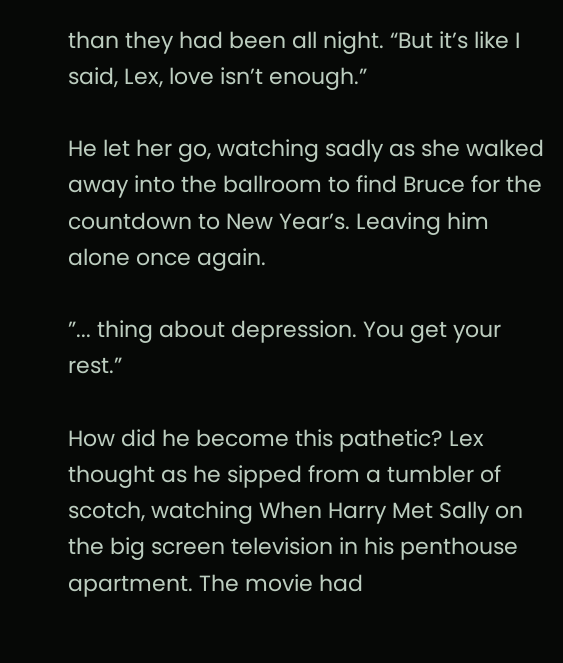than they had been all night. “But it’s like I said, Lex, love isn’t enough.”

He let her go, watching sadly as she walked away into the ballroom to find Bruce for the countdown to New Year’s. Leaving him alone once again.

”... thing about depression. You get your rest.”

How did he become this pathetic? Lex thought as he sipped from a tumbler of scotch, watching When Harry Met Sally on the big screen television in his penthouse apartment. The movie had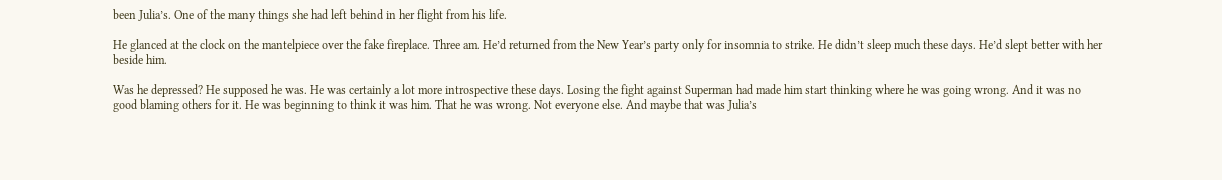been Julia’s. One of the many things she had left behind in her flight from his life.

He glanced at the clock on the mantelpiece over the fake fireplace. Three am. He’d returned from the New Year’s party only for insomnia to strike. He didn’t sleep much these days. He’d slept better with her beside him.

Was he depressed? He supposed he was. He was certainly a lot more introspective these days. Losing the fight against Superman had made him start thinking where he was going wrong. And it was no good blaming others for it. He was beginning to think it was him. That he was wrong. Not everyone else. And maybe that was Julia’s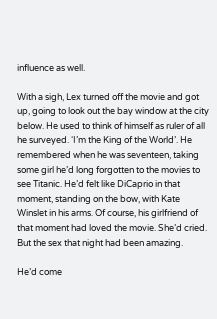influence as well.

With a sigh, Lex turned off the movie and got up, going to look out the bay window at the city below. He used to think of himself as ruler of all he surveyed. ‘I’m the King of the World’. He remembered when he was seventeen, taking some girl he’d long forgotten to the movies to see Titanic. He’d felt like DiCaprio in that moment, standing on the bow, with Kate Winslet in his arms. Of course, his girlfriend of that moment had loved the movie. She’d cried. But the sex that night had been amazing.

He’d come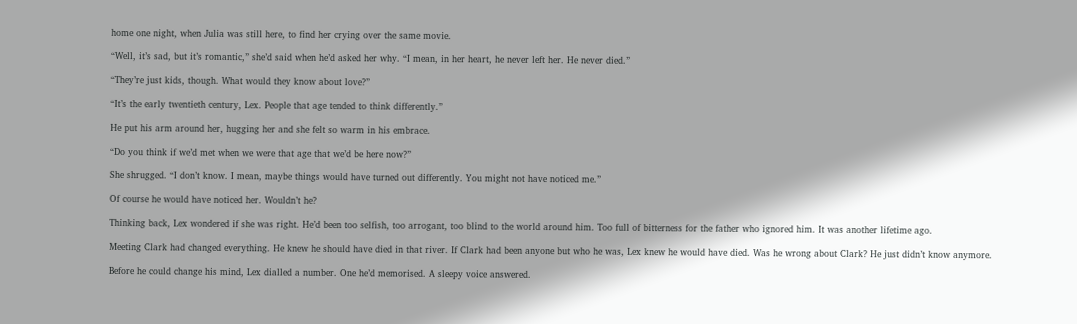home one night, when Julia was still here, to find her crying over the same movie.

“Well, it’s sad, but it’s romantic,” she’d said when he’d asked her why. “I mean, in her heart, he never left her. He never died.”

“They’re just kids, though. What would they know about love?”

“It’s the early twentieth century, Lex. People that age tended to think differently.”

He put his arm around her, hugging her and she felt so warm in his embrace.

“Do you think if we’d met when we were that age that we’d be here now?”

She shrugged. “I don’t know. I mean, maybe things would have turned out differently. You might not have noticed me.”

Of course he would have noticed her. Wouldn’t he?

Thinking back, Lex wondered if she was right. He’d been too selfish, too arrogant, too blind to the world around him. Too full of bitterness for the father who ignored him. It was another lifetime ago.

Meeting Clark had changed everything. He knew he should have died in that river. If Clark had been anyone but who he was, Lex knew he would have died. Was he wrong about Clark? He just didn’t know anymore.

Before he could change his mind, Lex dialled a number. One he’d memorised. A sleepy voice answered.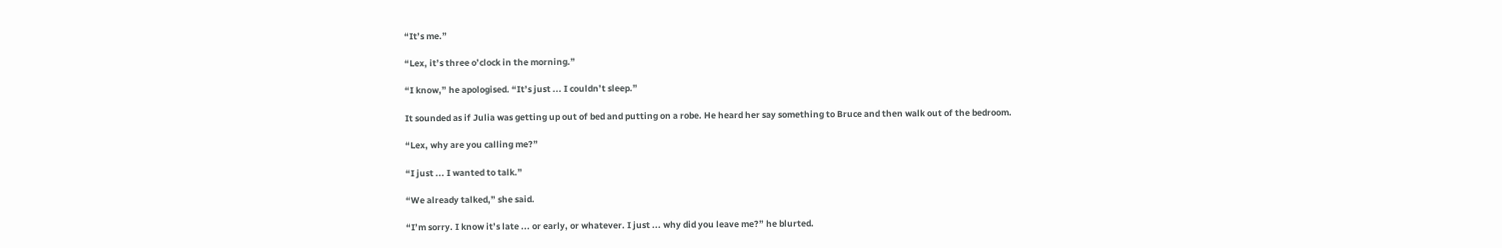“It’s me.”

“Lex, it’s three o’clock in the morning.”

“I know,” he apologised. “It’s just ... I couldn’t sleep.”

It sounded as if Julia was getting up out of bed and putting on a robe. He heard her say something to Bruce and then walk out of the bedroom.

“Lex, why are you calling me?”

“I just ... I wanted to talk.”

“We already talked,” she said.

“I’m sorry. I know it’s late ... or early, or whatever. I just ... why did you leave me?” he blurted.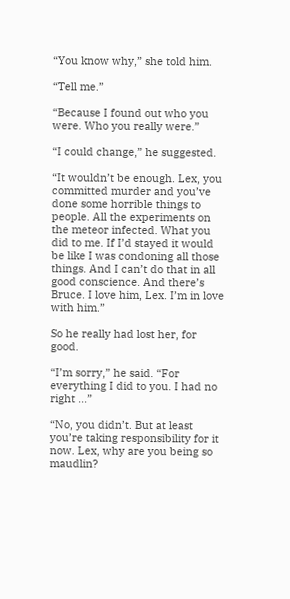“You know why,” she told him.

“Tell me.”

“Because I found out who you were. Who you really were.”

“I could change,” he suggested.

“It wouldn’t be enough. Lex, you committed murder and you’ve done some horrible things to people. All the experiments on the meteor infected. What you did to me. If I’d stayed it would be like I was condoning all those things. And I can’t do that in all good conscience. And there’s Bruce. I love him, Lex. I’m in love with him.”

So he really had lost her, for good.

“I’m sorry,” he said. “For everything I did to you. I had no right ...”

“No, you didn’t. But at least you’re taking responsibility for it now. Lex, why are you being so maudlin?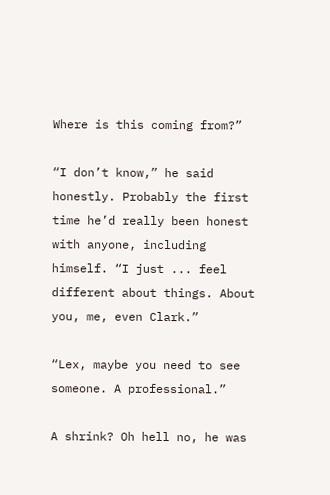Where is this coming from?”

“I don’t know,” he said honestly. Probably the first time he’d really been honest with anyone, including himself. “I just ... feel different about things. About you, me, even Clark.”

“Lex, maybe you need to see someone. A professional.”

A shrink? Oh hell no, he was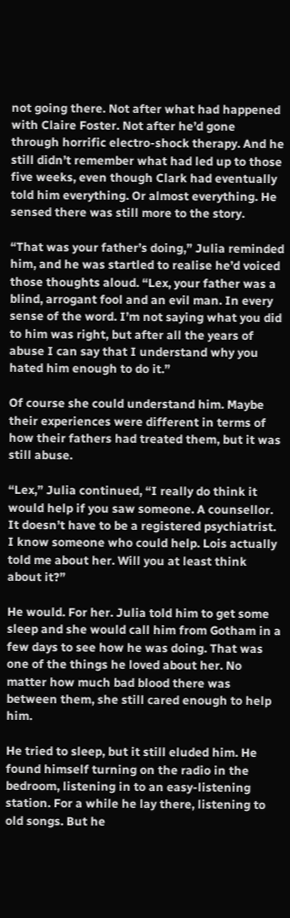not going there. Not after what had happened with Claire Foster. Not after he’d gone through horrific electro-shock therapy. And he still didn’t remember what had led up to those five weeks, even though Clark had eventually told him everything. Or almost everything. He sensed there was still more to the story.

“That was your father’s doing,” Julia reminded him, and he was startled to realise he’d voiced those thoughts aloud. “Lex, your father was a blind, arrogant fool and an evil man. In every sense of the word. I’m not saying what you did to him was right, but after all the years of abuse I can say that I understand why you hated him enough to do it.”

Of course she could understand him. Maybe their experiences were different in terms of how their fathers had treated them, but it was still abuse.

“Lex,” Julia continued, “I really do think it would help if you saw someone. A counsellor. It doesn’t have to be a registered psychiatrist. I know someone who could help. Lois actually told me about her. Will you at least think about it?”

He would. For her. Julia told him to get some sleep and she would call him from Gotham in a few days to see how he was doing. That was one of the things he loved about her. No matter how much bad blood there was between them, she still cared enough to help him.

He tried to sleep, but it still eluded him. He found himself turning on the radio in the bedroom, listening in to an easy-listening station. For a while he lay there, listening to old songs. But he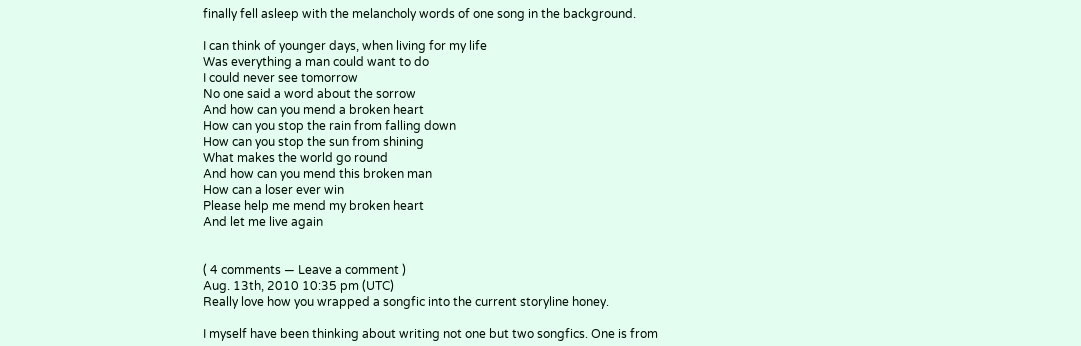finally fell asleep with the melancholy words of one song in the background.

I can think of younger days, when living for my life
Was everything a man could want to do
I could never see tomorrow
No one said a word about the sorrow
And how can you mend a broken heart
How can you stop the rain from falling down
How can you stop the sun from shining
What makes the world go round
And how can you mend this broken man
How can a loser ever win
Please help me mend my broken heart
And let me live again


( 4 comments — Leave a comment )
Aug. 13th, 2010 10:35 pm (UTC)
Really love how you wrapped a songfic into the current storyline honey.

I myself have been thinking about writing not one but two songfics. One is from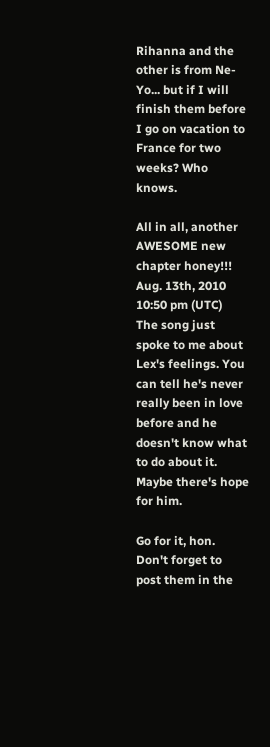Rihanna and the other is from Ne-Yo... but if I will finish them before I go on vacation to France for two weeks? Who knows.

All in all, another AWESOME new chapter honey!!!
Aug. 13th, 2010 10:50 pm (UTC)
The song just spoke to me about Lex's feelings. You can tell he's never really been in love before and he doesn't know what to do about it. Maybe there's hope for him.

Go for it, hon. Don't forget to post them in the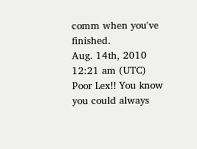comm when you've finished.
Aug. 14th, 2010 12:21 am (UTC)
Poor Lex!! You know you could always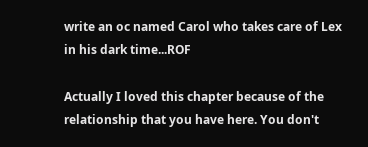write an oc named Carol who takes care of Lex in his dark time...ROF

Actually I loved this chapter because of the relationship that you have here. You don't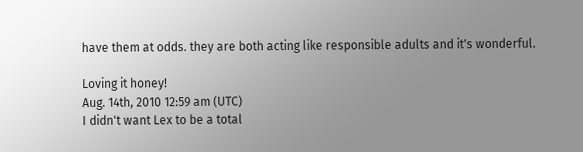have them at odds. they are both acting like responsible adults and it's wonderful.

Loving it honey!
Aug. 14th, 2010 12:59 am (UTC)
I didn't want Lex to be a total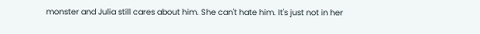monster and Julia still cares about him. She can't hate him. It's just not in her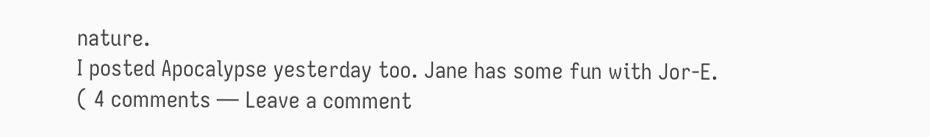nature.
I posted Apocalypse yesterday too. Jane has some fun with Jor-E.
( 4 comments — Leave a comment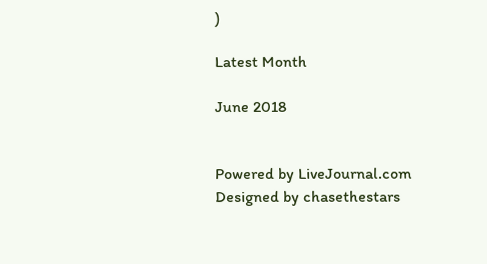)

Latest Month

June 2018


Powered by LiveJournal.com
Designed by chasethestars